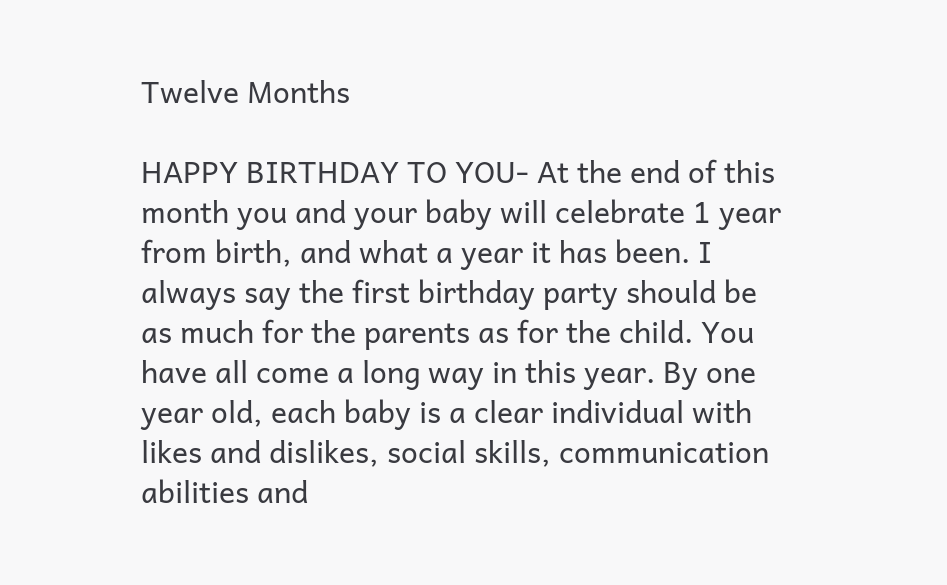Twelve Months

HAPPY BIRTHDAY TO YOU- At the end of this month you and your baby will celebrate 1 year from birth, and what a year it has been. I always say the first birthday party should be as much for the parents as for the child. You have all come a long way in this year. By one year old, each baby is a clear individual with likes and dislikes, social skills, communication abilities and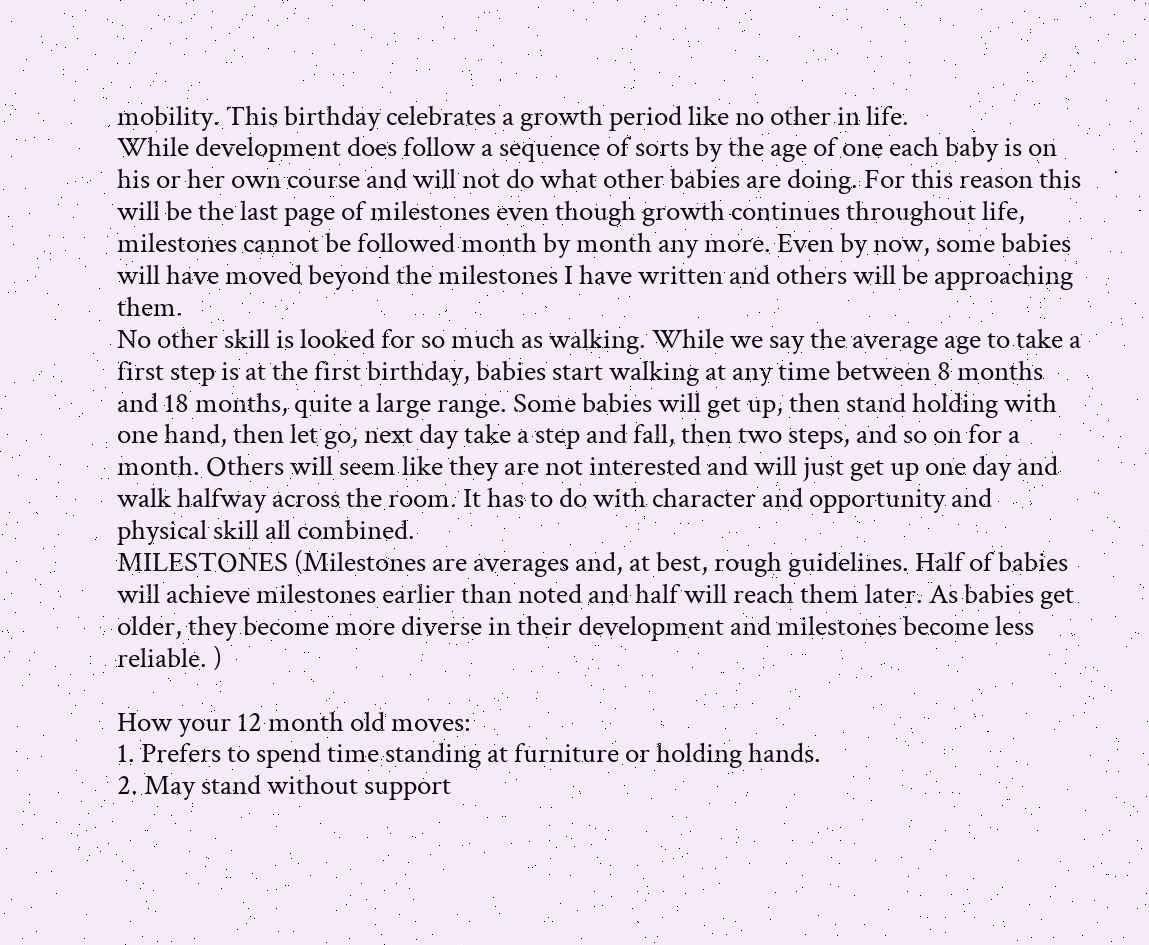mobility. This birthday celebrates a growth period like no other in life.
While development does follow a sequence of sorts by the age of one each baby is on his or her own course and will not do what other babies are doing. For this reason this will be the last page of milestones even though growth continues throughout life, milestones cannot be followed month by month any more. Even by now, some babies will have moved beyond the milestones I have written and others will be approaching them.
No other skill is looked for so much as walking. While we say the average age to take a first step is at the first birthday, babies start walking at any time between 8 months and 18 months, quite a large range. Some babies will get up, then stand holding with one hand, then let go, next day take a step and fall, then two steps, and so on for a month. Others will seem like they are not interested and will just get up one day and walk halfway across the room. It has to do with character and opportunity and physical skill all combined.
MILESTONES (Milestones are averages and, at best, rough guidelines. Half of babies will achieve milestones earlier than noted and half will reach them later. As babies get older, they become more diverse in their development and milestones become less reliable. )

How your 12 month old moves:
1. Prefers to spend time standing at furniture or holding hands.
2. May stand without support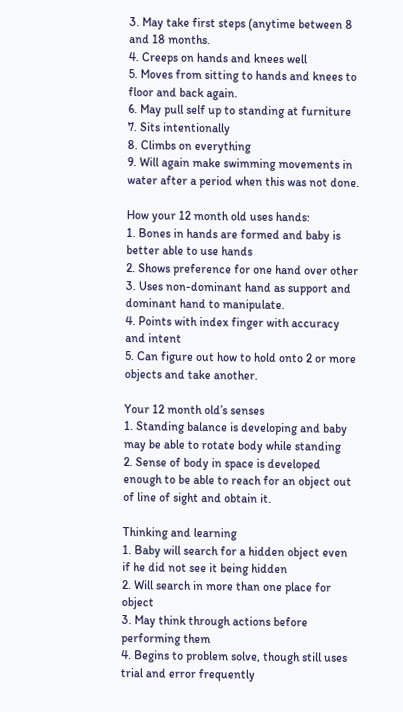3. May take first steps (anytime between 8 and 18 months.
4. Creeps on hands and knees well
5. Moves from sitting to hands and knees to floor and back again.
6. May pull self up to standing at furniture
7. Sits intentionally
8. Climbs on everything
9. Will again make swimming movements in water after a period when this was not done.

How your 12 month old uses hands:
1. Bones in hands are formed and baby is better able to use hands
2. Shows preference for one hand over other
3. Uses non-dominant hand as support and dominant hand to manipulate.
4. Points with index finger with accuracy and intent
5. Can figure out how to hold onto 2 or more objects and take another.

Your 12 month old’s senses
1. Standing balance is developing and baby may be able to rotate body while standing
2. Sense of body in space is developed enough to be able to reach for an object out of line of sight and obtain it.

Thinking and learning
1. Baby will search for a hidden object even if he did not see it being hidden
2. Will search in more than one place for object
3. May think through actions before  performing them
4. Begins to problem solve, though still uses trial and error frequently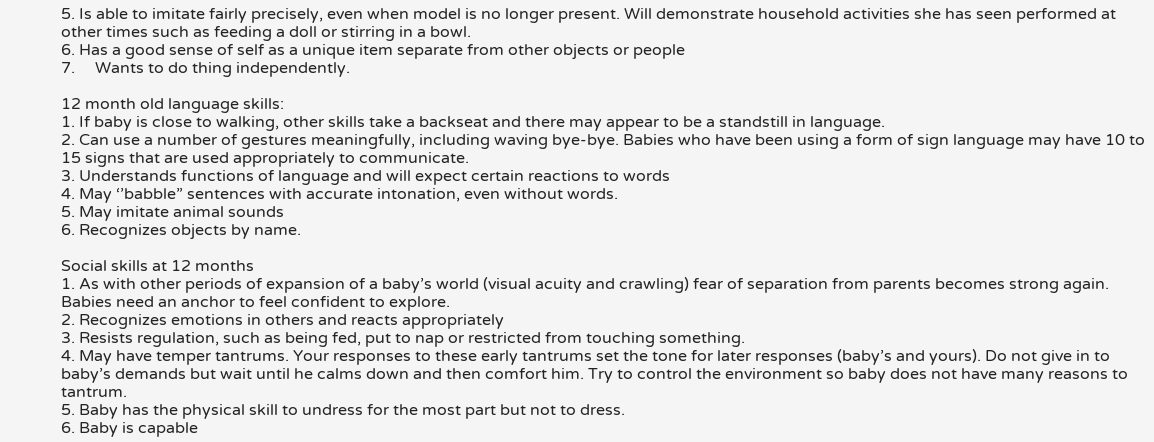5. Is able to imitate fairly precisely, even when model is no longer present. Will demonstrate household activities she has seen performed at other times such as feeding a doll or stirring in a bowl.
6. Has a good sense of self as a unique item separate from other objects or people
7.     Wants to do thing independently.

12 month old language skills:
1. If baby is close to walking, other skills take a backseat and there may appear to be a standstill in language.
2. Can use a number of gestures meaningfully, including waving bye-bye. Babies who have been using a form of sign language may have 10 to 15 signs that are used appropriately to communicate.
3. Understands functions of language and will expect certain reactions to words
4. May ‘’babble” sentences with accurate intonation, even without words.
5. May imitate animal sounds
6. Recognizes objects by name.

Social skills at 12 months
1. As with other periods of expansion of a baby’s world (visual acuity and crawling) fear of separation from parents becomes strong again. Babies need an anchor to feel confident to explore.
2. Recognizes emotions in others and reacts appropriately
3. Resists regulation, such as being fed, put to nap or restricted from touching something.
4. May have temper tantrums. Your responses to these early tantrums set the tone for later responses (baby’s and yours). Do not give in to baby’s demands but wait until he calms down and then comfort him. Try to control the environment so baby does not have many reasons to tantrum.
5. Baby has the physical skill to undress for the most part but not to dress.
6. Baby is capable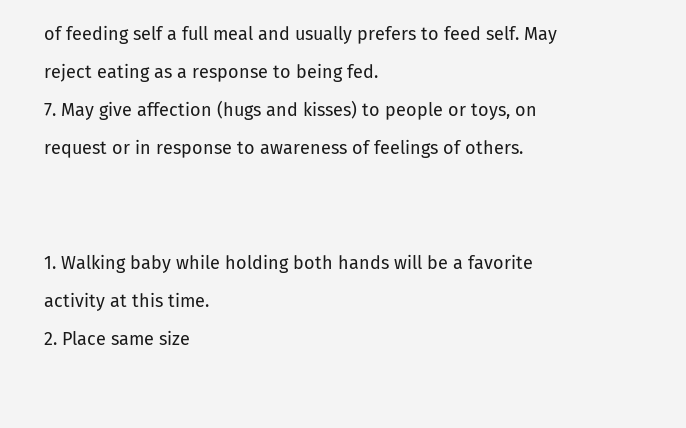of feeding self a full meal and usually prefers to feed self. May reject eating as a response to being fed.
7. May give affection (hugs and kisses) to people or toys, on request or in response to awareness of feelings of others.


1. Walking baby while holding both hands will be a favorite activity at this time.
2. Place same size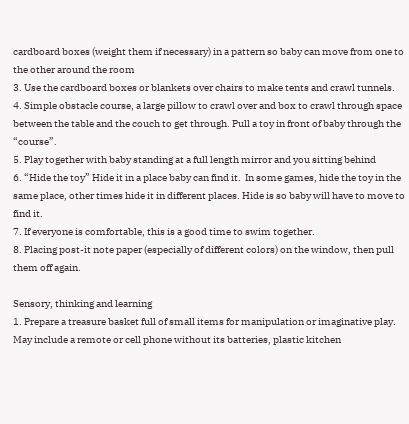cardboard boxes (weight them if necessary) in a pattern so baby can move from one to the other around the room
3. Use the cardboard boxes or blankets over chairs to make tents and crawl tunnels.
4. Simple obstacle course, a large pillow to crawl over and box to crawl through space between the table and the couch to get through. Pull a toy in front of baby through the “course”.
5. Play together with baby standing at a full length mirror and you sitting behind
6. “Hide the toy” Hide it in a place baby can find it.  In some games, hide the toy in the same place, other times hide it in different places. Hide is so baby will have to move to find it.
7. If everyone is comfortable, this is a good time to swim together.
8. Placing post-it note paper (especially of different colors) on the window, then pull them off again.

Sensory, thinking and learning
1. Prepare a treasure basket full of small items for manipulation or imaginative play. May include a remote or cell phone without its batteries, plastic kitchen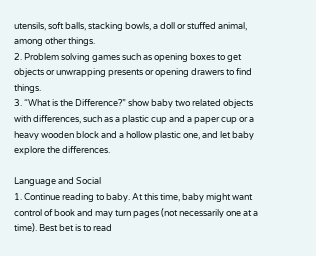utensils, soft balls, stacking bowls, a doll or stuffed animal, among other things.
2. Problem solving games such as opening boxes to get objects or unwrapping presents or opening drawers to find things.
3. “What is the Difference?” show baby two related objects with differences, such as a plastic cup and a paper cup or a heavy wooden block and a hollow plastic one, and let baby explore the differences.

Language and Social
1. Continue reading to baby. At this time, baby might want control of book and may turn pages (not necessarily one at a time). Best bet is to read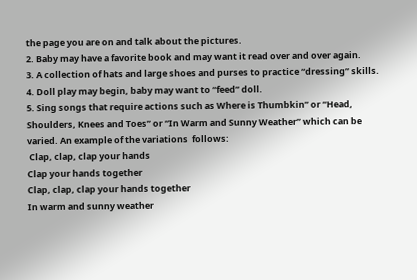the page you are on and talk about the pictures.
2. Baby may have a favorite book and may want it read over and over again.
3. A collection of hats and large shoes and purses to practice “dressing” skills.
4. Doll play may begin, baby may want to “feed” doll.
5. Sing songs that require actions such as Where is Thumbkin” or “Head, Shoulders, Knees and Toes” or “In Warm and Sunny Weather” which can be varied. An example of the variations  follows:
 Clap, clap, clap your hands
Clap your hands together
Clap, clap, clap your hands together
In warm and sunny weather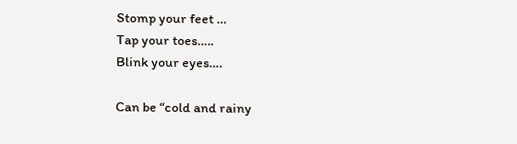Stomp your feet …
Tap your toes…..
Blink your eyes….

Can be “cold and rainy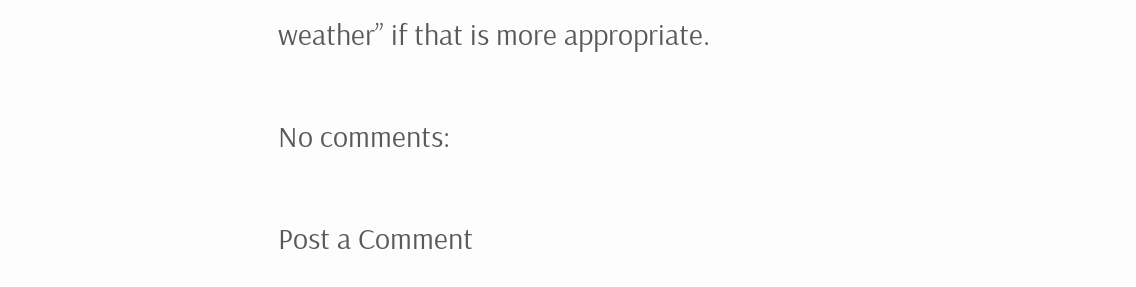weather” if that is more appropriate.

No comments:

Post a Comment